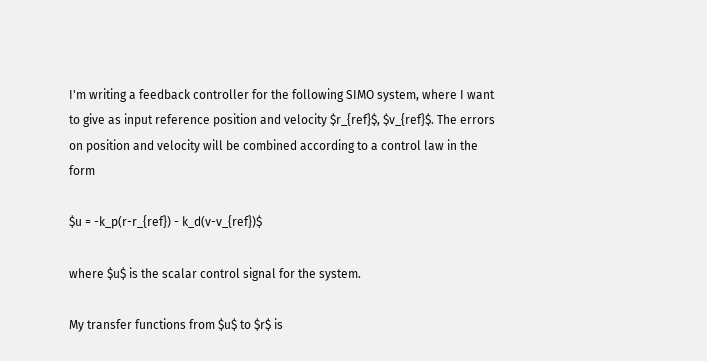I'm writing a feedback controller for the following SIMO system, where I want to give as input reference position and velocity $r_{ref}$, $v_{ref}$. The errors on position and velocity will be combined according to a control law in the form

$u = -k_p(r-r_{ref}) - k_d(v-v_{ref})$

where $u$ is the scalar control signal for the system.

My transfer functions from $u$ to $r$ is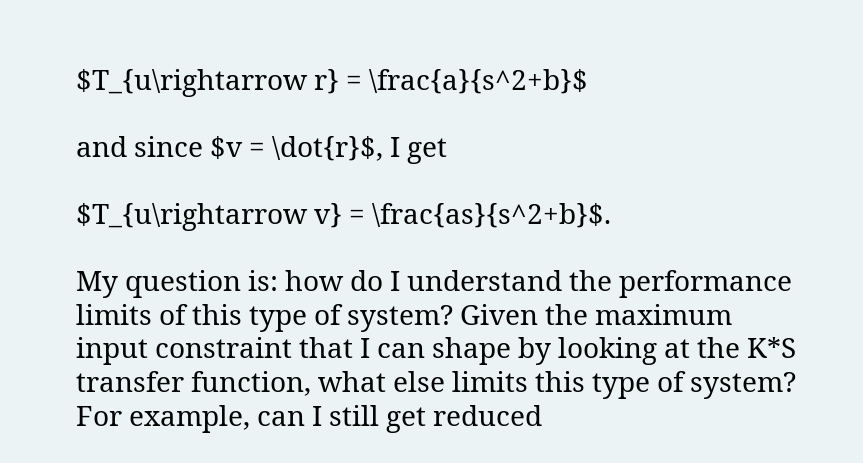$T_{u\rightarrow r} = \frac{a}{s^2+b}$

and since $v = \dot{r}$, I get

$T_{u\rightarrow v} = \frac{as}{s^2+b}$.

My question is: how do I understand the performance limits of this type of system? Given the maximum input constraint that I can shape by looking at the K*S transfer function, what else limits this type of system? For example, can I still get reduced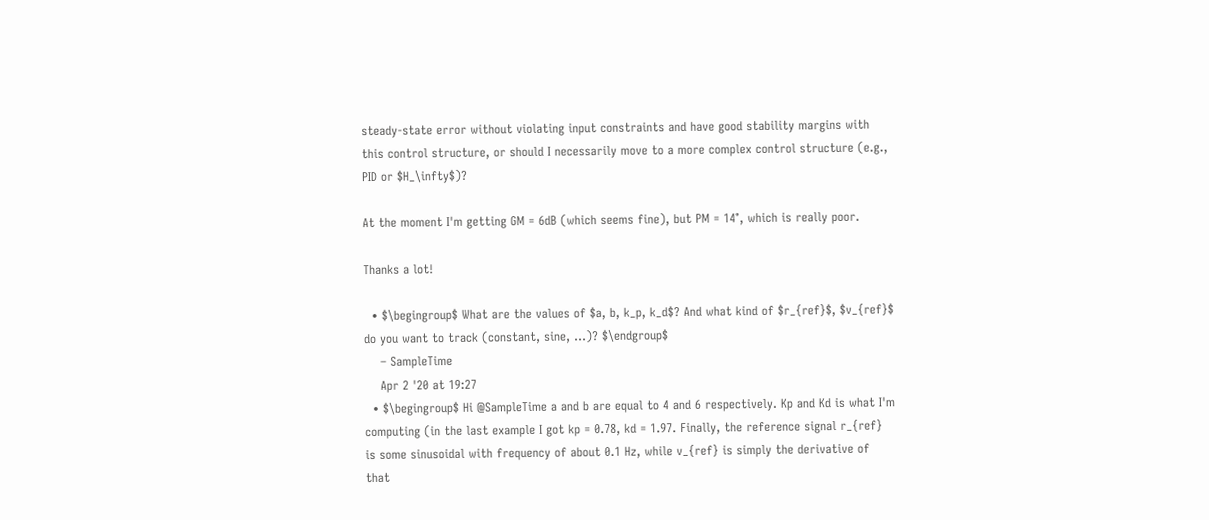steady-state error without violating input constraints and have good stability margins with this control structure, or should I necessarily move to a more complex control structure (e.g., PID or $H_\infty$)?

At the moment I'm getting GM = 6dB (which seems fine), but PM = 14°, which is really poor.

Thanks a lot!

  • $\begingroup$ What are the values of $a, b, k_p, k_d$? And what kind of $r_{ref}$, $v_{ref}$ do you want to track (constant, sine, ...)? $\endgroup$
    – SampleTime
    Apr 2 '20 at 19:27
  • $\begingroup$ Hi @SampleTime a and b are equal to 4 and 6 respectively. Kp and Kd is what I'm computing (in the last example I got kp = 0.78, kd = 1.97. Finally, the reference signal r_{ref} is some sinusoidal with frequency of about 0.1 Hz, while v_{ref} is simply the derivative of that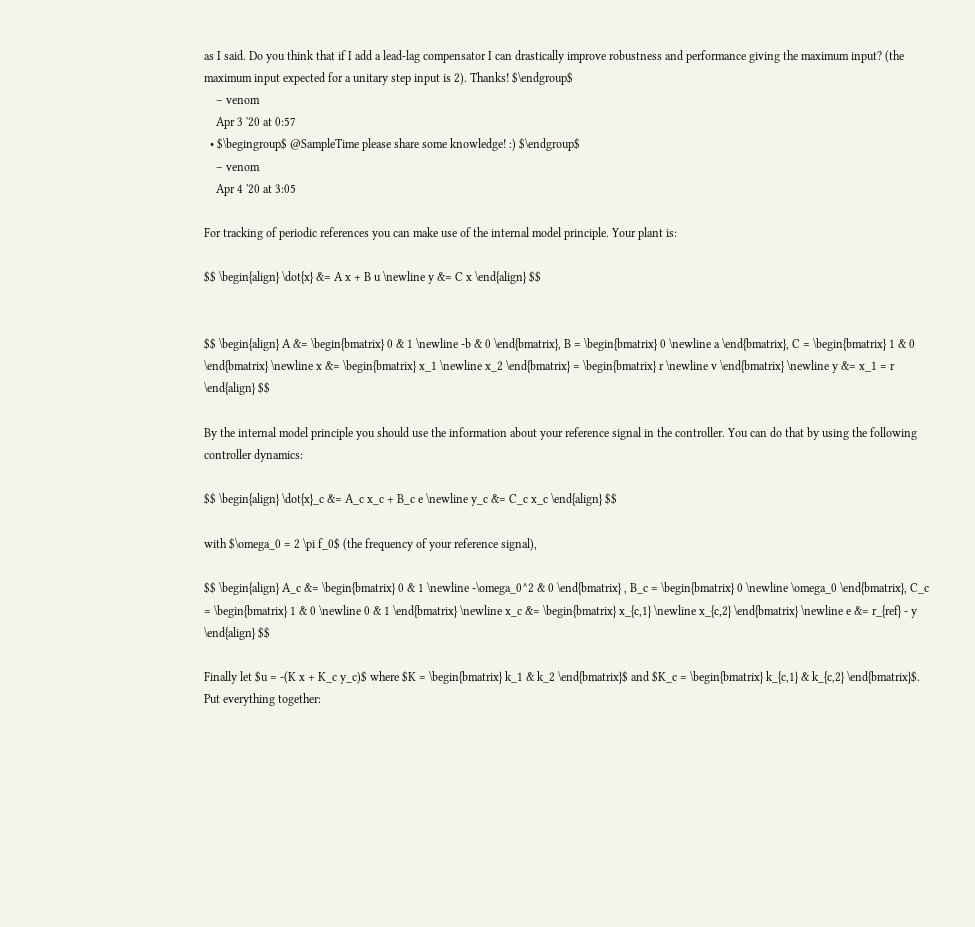as I said. Do you think that if I add a lead-lag compensator I can drastically improve robustness and performance giving the maximum input? (the maximum input expected for a unitary step input is 2). Thanks! $\endgroup$
    – venom
    Apr 3 '20 at 0:57
  • $\begingroup$ @SampleTime please share some knowledge! :) $\endgroup$
    – venom
    Apr 4 '20 at 3:05

For tracking of periodic references you can make use of the internal model principle. Your plant is:

$$ \begin{align} \dot{x} &= A x + B u \newline y &= C x \end{align} $$


$$ \begin{align} A &= \begin{bmatrix} 0 & 1 \newline -b & 0 \end{bmatrix}, B = \begin{bmatrix} 0 \newline a \end{bmatrix}, C = \begin{bmatrix} 1 & 0 \end{bmatrix} \newline x &= \begin{bmatrix} x_1 \newline x_2 \end{bmatrix} = \begin{bmatrix} r \newline v \end{bmatrix} \newline y &= x_1 = r \end{align} $$

By the internal model principle you should use the information about your reference signal in the controller. You can do that by using the following controller dynamics:

$$ \begin{align} \dot{x}_c &= A_c x_c + B_c e \newline y_c &= C_c x_c \end{align} $$

with $\omega_0 = 2 \pi f_0$ (the frequency of your reference signal),

$$ \begin{align} A_c &= \begin{bmatrix} 0 & 1 \newline -\omega_0^2 & 0 \end{bmatrix} , B_c = \begin{bmatrix} 0 \newline \omega_0 \end{bmatrix}, C_c = \begin{bmatrix} 1 & 0 \newline 0 & 1 \end{bmatrix} \newline x_c &= \begin{bmatrix} x_{c,1} \newline x_{c,2} \end{bmatrix} \newline e &= r_{ref} - y \end{align} $$

Finally let $u = -(K x + K_c y_c)$ where $K = \begin{bmatrix} k_1 & k_2 \end{bmatrix}$ and $K_c = \begin{bmatrix} k_{c,1} & k_{c,2} \end{bmatrix}$. Put everything together: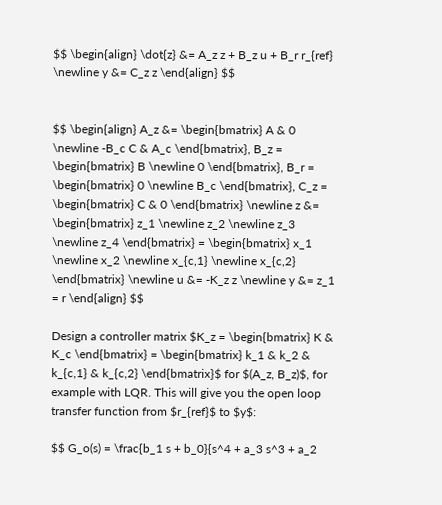$$ \begin{align} \dot{z} &= A_z z + B_z u + B_r r_{ref} \newline y &= C_z z \end{align} $$


$$ \begin{align} A_z &= \begin{bmatrix} A & 0 \newline -B_c C & A_c \end{bmatrix}, B_z = \begin{bmatrix} B \newline 0 \end{bmatrix}, B_r = \begin{bmatrix} 0 \newline B_c \end{bmatrix}, C_z = \begin{bmatrix} C & 0 \end{bmatrix} \newline z &= \begin{bmatrix} z_1 \newline z_2 \newline z_3 \newline z_4 \end{bmatrix} = \begin{bmatrix} x_1 \newline x_2 \newline x_{c,1} \newline x_{c,2} \end{bmatrix} \newline u &= -K_z z \newline y &= z_1 = r \end{align} $$

Design a controller matrix $K_z = \begin{bmatrix} K & K_c \end{bmatrix} = \begin{bmatrix} k_1 & k_2 & k_{c,1} & k_{c,2} \end{bmatrix}$ for $(A_z, B_z)$, for example with LQR. This will give you the open loop transfer function from $r_{ref}$ to $y$:

$$ G_o(s) = \frac{b_1 s + b_0}{s^4 + a_3 s^3 + a_2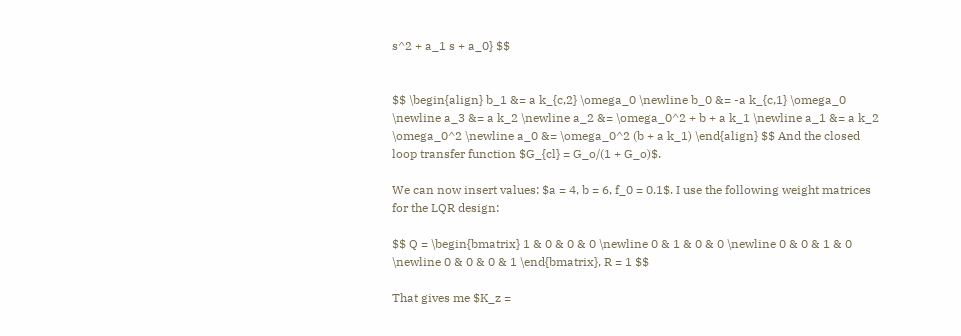s^2 + a_1 s + a_0} $$


$$ \begin{align} b_1 &= a k_{c,2} \omega_0 \newline b_0 &= -a k_{c,1} \omega_0 \newline a_3 &= a k_2 \newline a_2 &= \omega_0^2 + b + a k_1 \newline a_1 &= a k_2 \omega_0^2 \newline a_0 &= \omega_0^2 (b + a k_1) \end{align} $$ And the closed loop transfer function $G_{cl} = G_o/(1 + G_o)$.

We can now insert values: $a = 4, b = 6, f_0 = 0.1$. I use the following weight matrices for the LQR design:

$$ Q = \begin{bmatrix} 1 & 0 & 0 & 0 \newline 0 & 1 & 0 & 0 \newline 0 & 0 & 1 & 0 \newline 0 & 0 & 0 & 1 \end{bmatrix}, R = 1 $$

That gives me $K_z =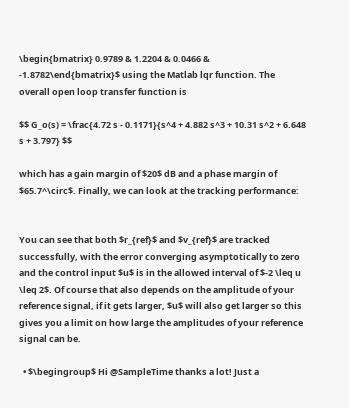\begin{bmatrix} 0.9789 & 1.2204 & 0.0466 & -1.8782\end{bmatrix}$ using the Matlab lqr function. The overall open loop transfer function is

$$ G_o(s) = \frac{4.72 s - 0.1171}{s^4 + 4.882 s^3 + 10.31 s^2 + 6.648 s + 3.797} $$

which has a gain margin of $20$ dB and a phase margin of $65.7^\circ$. Finally, we can look at the tracking performance:


You can see that both $r_{ref}$ and $v_{ref}$ are tracked successfully, with the error converging asymptotically to zero and the control input $u$ is in the allowed interval of $-2 \leq u \leq 2$. Of course that also depends on the amplitude of your reference signal, if it gets larger, $u$ will also get larger so this gives you a limit on how large the amplitudes of your reference signal can be.

  • $\begingroup$ Hi @SampleTime thanks a lot! Just a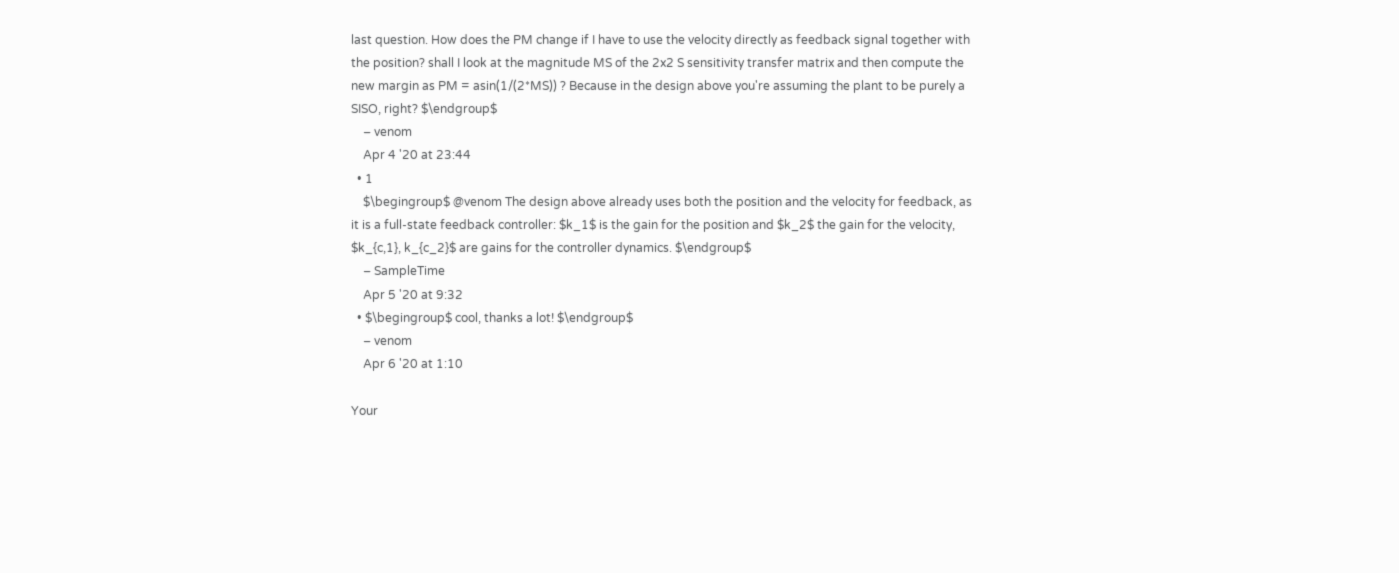last question. How does the PM change if I have to use the velocity directly as feedback signal together with the position? shall I look at the magnitude MS of the 2x2 S sensitivity transfer matrix and then compute the new margin as PM = asin(1/(2*MS)) ? Because in the design above you're assuming the plant to be purely a SISO, right? $\endgroup$
    – venom
    Apr 4 '20 at 23:44
  • 1
    $\begingroup$ @venom The design above already uses both the position and the velocity for feedback, as it is a full-state feedback controller: $k_1$ is the gain for the position and $k_2$ the gain for the velocity, $k_{c,1}, k_{c_2}$ are gains for the controller dynamics. $\endgroup$
    – SampleTime
    Apr 5 '20 at 9:32
  • $\begingroup$ cool, thanks a lot! $\endgroup$
    – venom
    Apr 6 '20 at 1:10

Your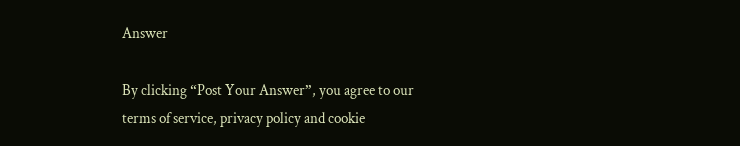Answer

By clicking “Post Your Answer”, you agree to our terms of service, privacy policy and cookie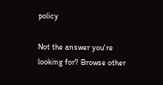policy

Not the answer you're looking for? Browse other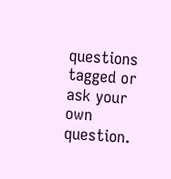questions tagged or ask your own question.